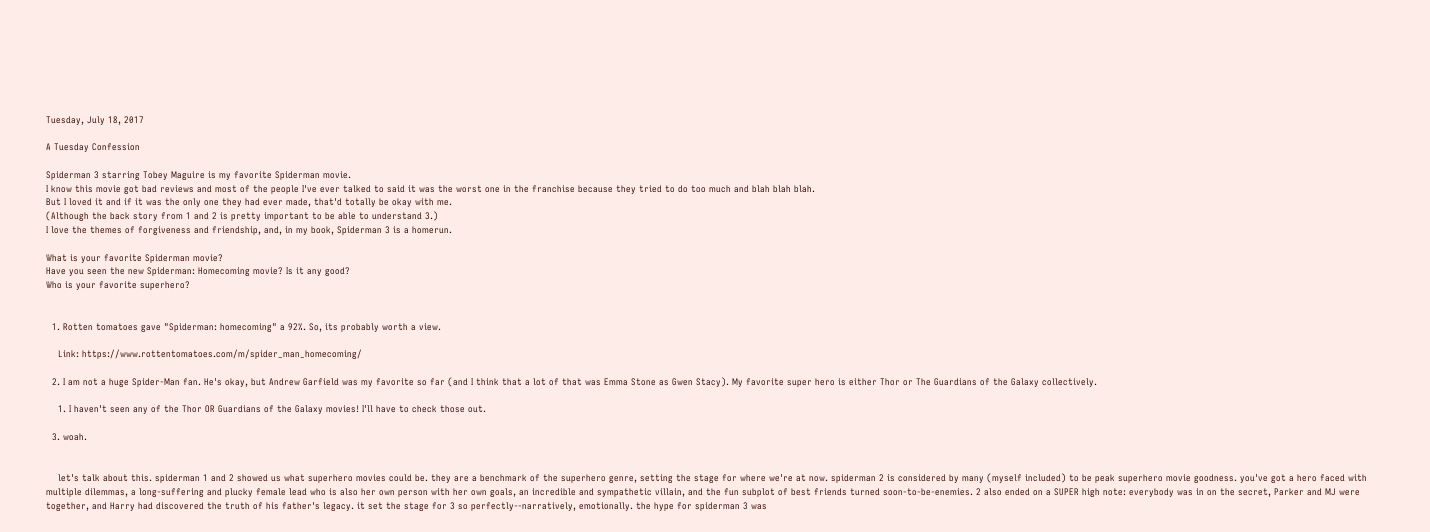Tuesday, July 18, 2017

A Tuesday Confession

Spiderman 3 starring Tobey Maguire is my favorite Spiderman movie.
I know this movie got bad reviews and most of the people I've ever talked to said it was the worst one in the franchise because they tried to do too much and blah blah blah.
But I loved it and if it was the only one they had ever made, that'd totally be okay with me.
(Although the back story from 1 and 2 is pretty important to be able to understand 3.)
I love the themes of forgiveness and friendship, and, in my book, Spiderman 3 is a homerun.

What is your favorite Spiderman movie?
Have you seen the new Spiderman: Homecoming movie? Is it any good?
Who is your favorite superhero?


  1. Rotten tomatoes gave "Spiderman: homecoming" a 92%. So, its probably worth a view.

    Link: https://www.rottentomatoes.com/m/spider_man_homecoming/

  2. I am not a huge Spider-Man fan. He's okay, but Andrew Garfield was my favorite so far (and I think that a lot of that was Emma Stone as Gwen Stacy). My favorite super hero is either Thor or The Guardians of the Galaxy collectively.

    1. I haven't seen any of the Thor OR Guardians of the Galaxy movies! I'll have to check those out.

  3. woah.


    let's talk about this. spiderman 1 and 2 showed us what superhero movies could be. they are a benchmark of the superhero genre, setting the stage for where we're at now. spiderman 2 is considered by many (myself included) to be peak superhero movie goodness. you've got a hero faced with multiple dilemmas, a long-suffering and plucky female lead who is also her own person with her own goals, an incredible and sympathetic villain, and the fun subplot of best friends turned soon-to-be-enemies. 2 also ended on a SUPER high note: everybody was in on the secret, Parker and MJ were together, and Harry had discovered the truth of his father's legacy. it set the stage for 3 so perfectly--narratively, emotionally. the hype for spiderman 3 was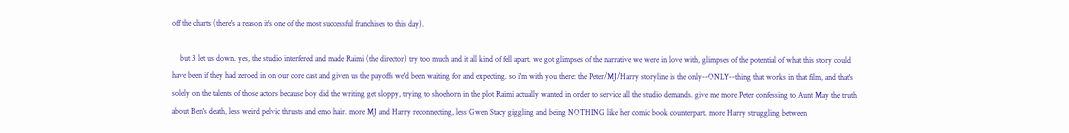off the charts (there's a reason it's one of the most successful franchises to this day).

    but 3 let us down. yes, the studio interfered and made Raimi (the director) try too much and it all kind of fell apart. we got glimpses of the narrative we were in love with, glimpses of the potential of what this story could have been if they had zeroed in on our core cast and given us the payoffs we'd been waiting for and expecting. so i'm with you there: the Peter/MJ/Harry storyline is the only--ONLY--thing that works in that film, and that's solely on the talents of those actors because boy did the writing get sloppy, trying to shoehorn in the plot Raimi actually wanted in order to service all the studio demands. give me more Peter confessing to Aunt May the truth about Ben's death, less weird pelvic thrusts and emo hair. more MJ and Harry reconnecting, less Gwen Stacy giggling and being NOTHING like her comic book counterpart. more Harry struggling between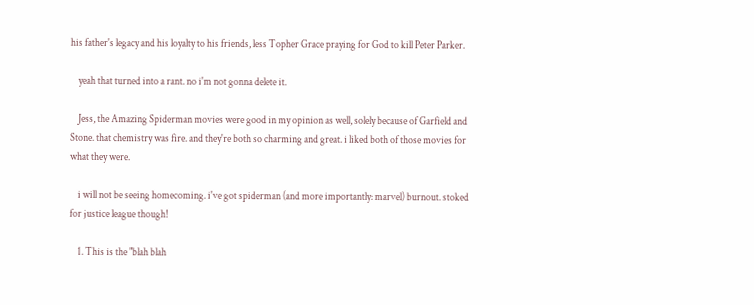his father's legacy and his loyalty to his friends, less Topher Grace praying for God to kill Peter Parker.

    yeah that turned into a rant. no i'm not gonna delete it.

    Jess, the Amazing Spiderman movies were good in my opinion as well, solely because of Garfield and Stone. that chemistry was fire. and they're both so charming and great. i liked both of those movies for what they were.

    i will not be seeing homecoming. i've got spiderman (and more importantly: marvel) burnout. stoked for justice league though!

    1. This is the "blah blah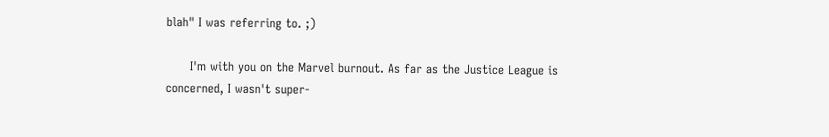blah" I was referring to. ;)

      I'm with you on the Marvel burnout. As far as the Justice League is concerned, I wasn't super-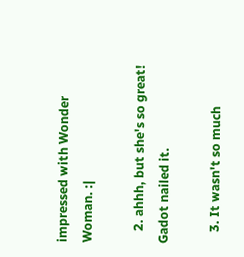impressed with Wonder Woman. :|

    2. ahhh, but she's so great! Gadot nailed it.

    3. It wasn't so much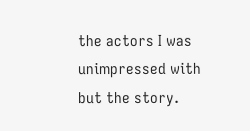the actors I was unimpressed with but the story.